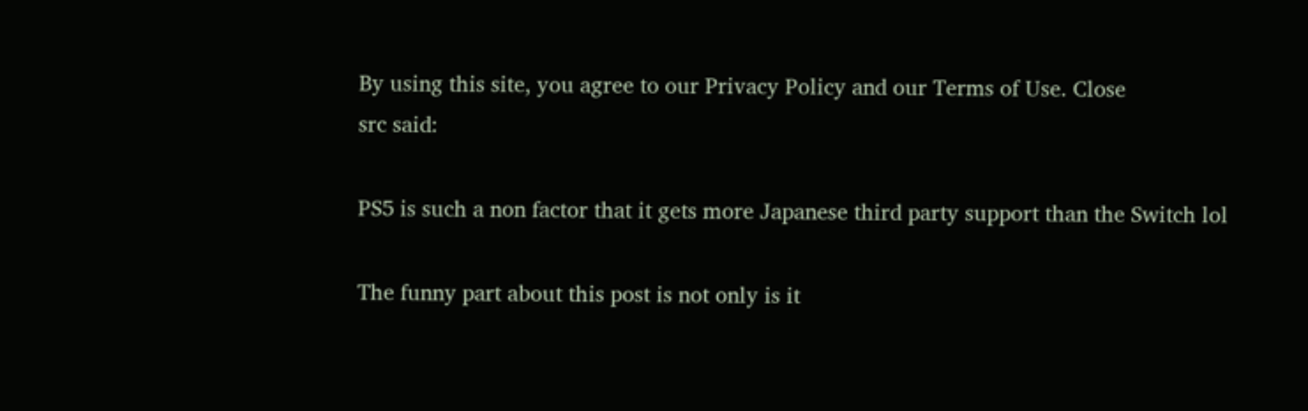By using this site, you agree to our Privacy Policy and our Terms of Use. Close
src said:

PS5 is such a non factor that it gets more Japanese third party support than the Switch lol

The funny part about this post is not only is it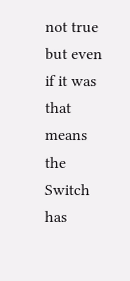not true but even if it was that means the Switch has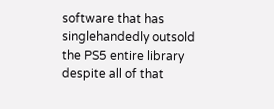software that has singlehandedly outsold the PS5 entire library despite all of that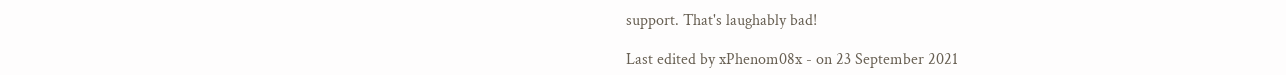support. That's laughably bad!

Last edited by xPhenom08x - on 23 September 2021